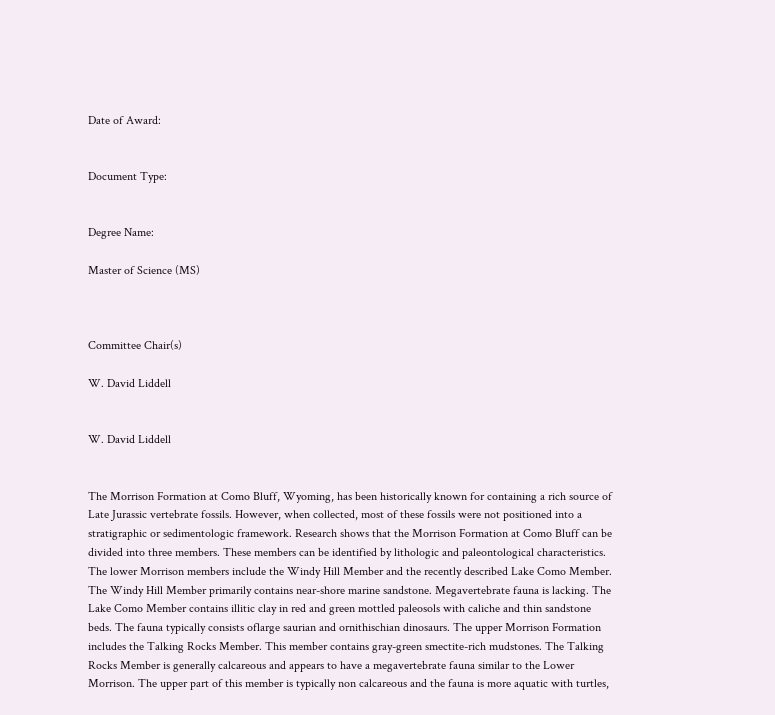Date of Award:


Document Type:


Degree Name:

Master of Science (MS)



Committee Chair(s)

W. David Liddell


W. David Liddell


The Morrison Formation at Como Bluff, Wyoming, has been historically known for containing a rich source of Late Jurassic vertebrate fossils. However, when collected, most of these fossils were not positioned into a stratigraphic or sedimentologic framework. Research shows that the Morrison Formation at Como Bluff can be divided into three members. These members can be identified by lithologic and paleontological characteristics. The lower Morrison members include the Windy Hill Member and the recently described Lake Como Member. The Windy Hill Member primarily contains near-shore marine sandstone. Megavertebrate fauna is lacking. The Lake Como Member contains illitic clay in red and green mottled paleosols with caliche and thin sandstone beds. The fauna typically consists oflarge saurian and ornithischian dinosaurs. The upper Morrison Formation includes the Talking Rocks Member. This member contains gray-green smectite-rich mudstones. The Talking Rocks Member is generally calcareous and appears to have a megavertebrate fauna similar to the Lower Morrison. The upper part of this member is typically non calcareous and the fauna is more aquatic with turtles,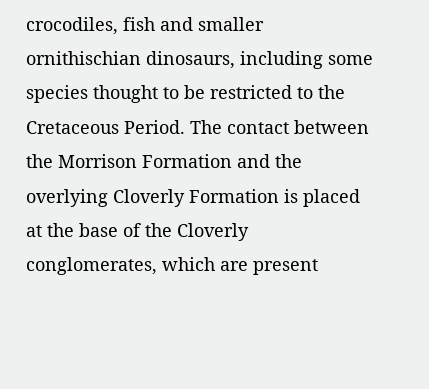crocodiles, fish and smaller ornithischian dinosaurs, including some species thought to be restricted to the Cretaceous Period. The contact between the Morrison Formation and the overlying Cloverly Formation is placed at the base of the Cloverly conglomerates, which are present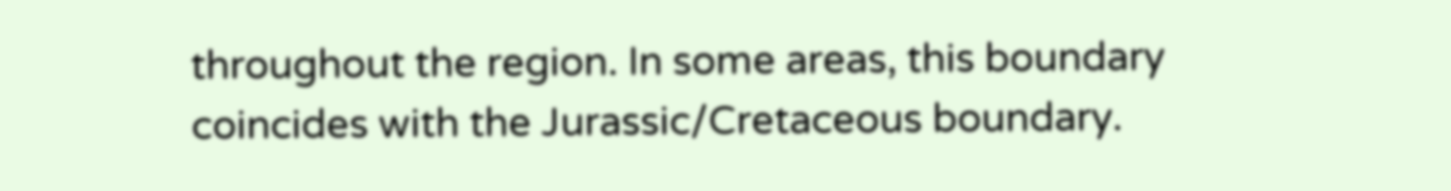throughout the region. In some areas, this boundary coincides with the Jurassic/Cretaceous boundary.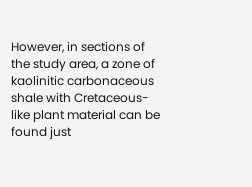However, in sections of the study area, a zone of kaolinitic carbonaceous shale with Cretaceous-like plant material can be found just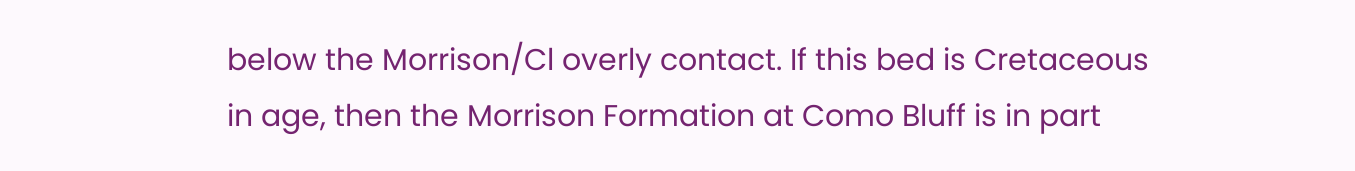below the Morrison/Cl overly contact. If this bed is Cretaceous in age, then the Morrison Formation at Como Bluff is in part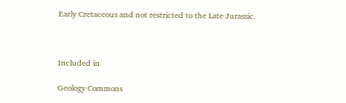Early Cretaceous and not restricted to the Late Jurassic.



Included in

Geology Commons